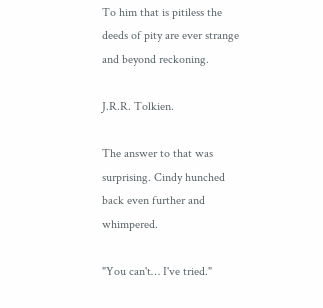To him that is pitiless the deeds of pity are ever strange and beyond reckoning.

J.R.R. Tolkien.

The answer to that was surprising. Cindy hunched back even further and whimpered.

"You can't… I've tried."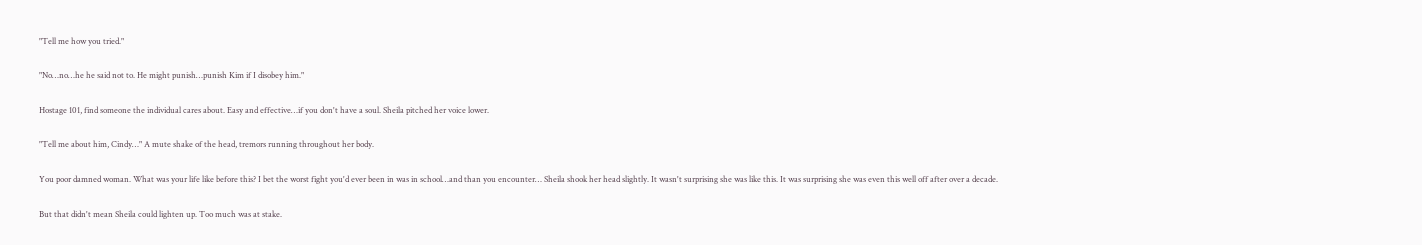"Tell me how you tried."

"No…no…he he said not to. He might punish…punish Kim if I disobey him."

Hostage 101, find someone the individual cares about. Easy and effective…if you don't have a soul. Sheila pitched her voice lower.

"Tell me about him, Cindy…" A mute shake of the head, tremors running throughout her body.

You poor damned woman. What was your life like before this? I bet the worst fight you'd ever been in was in school…and than you encounter… Sheila shook her head slightly. It wasn't surprising she was like this. It was surprising she was even this well off after over a decade.

But that didn't mean Sheila could lighten up. Too much was at stake.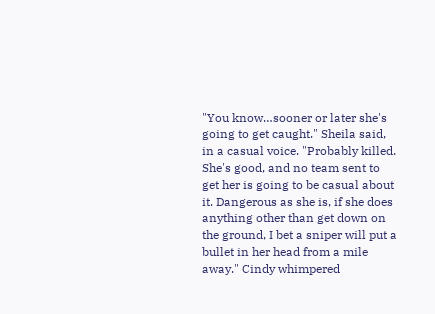"You know…sooner or later she's going to get caught." Sheila said, in a casual voice. "Probably killed. She's good, and no team sent to get her is going to be casual about it. Dangerous as she is, if she does anything other than get down on the ground, I bet a sniper will put a bullet in her head from a mile away." Cindy whimpered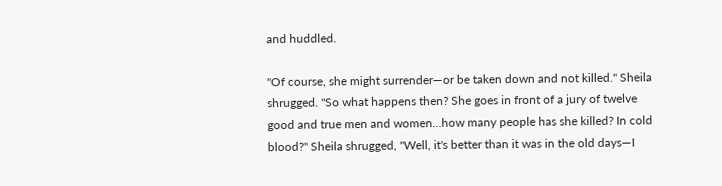and huddled.

"Of course, she might surrender—or be taken down and not killed." Sheila shrugged. "So what happens then? She goes in front of a jury of twelve good and true men and women…how many people has she killed? In cold blood?" Sheila shrugged, "Well, it's better than it was in the old days—I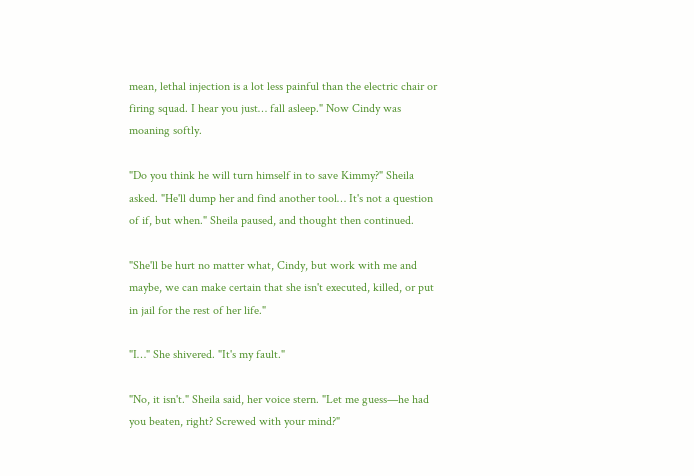mean, lethal injection is a lot less painful than the electric chair or firing squad. I hear you just… fall asleep." Now Cindy was moaning softly.

"Do you think he will turn himself in to save Kimmy?" Sheila asked. "He'll dump her and find another tool… It's not a question of if, but when." Sheila paused, and thought then continued.

"She'll be hurt no matter what, Cindy, but work with me and maybe, we can make certain that she isn't executed, killed, or put in jail for the rest of her life."

"I…" She shivered. "It's my fault."

"No, it isn't." Sheila said, her voice stern. "Let me guess—he had you beaten, right? Screwed with your mind?"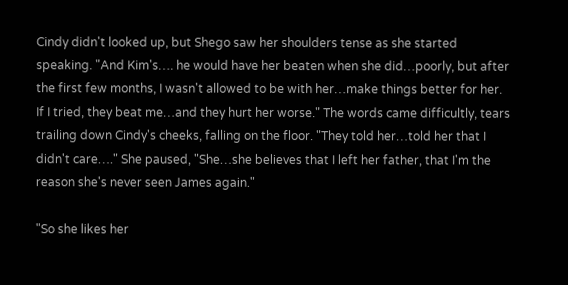Cindy didn't looked up, but Shego saw her shoulders tense as she started speaking. "And Kim's…. he would have her beaten when she did…poorly, but after the first few months, I wasn't allowed to be with her…make things better for her. If I tried, they beat me…and they hurt her worse." The words came difficultly, tears trailing down Cindy's cheeks, falling on the floor. "They told her…told her that I didn't care…." She paused, "She…she believes that I left her father, that I'm the reason she's never seen James again."

"So she likes her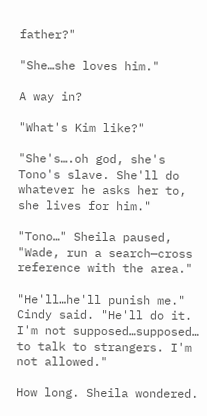father?"

"She…she loves him."

A way in?

"What's Kim like?"

"She's….oh god, she's Tono's slave. She'll do whatever he asks her to, she lives for him."

"Tono…" Sheila paused, "Wade, run a search—cross reference with the area."

"He'll…he'll punish me." Cindy said. "He'll do it. I'm not supposed…supposed… to talk to strangers. I'm not allowed."

How long. Sheila wondered.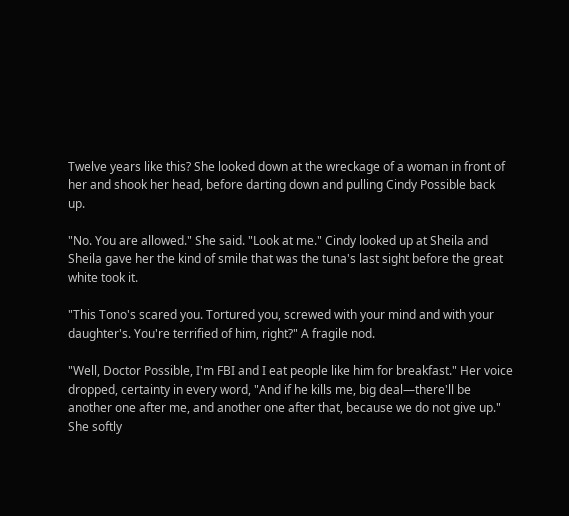Twelve years like this? She looked down at the wreckage of a woman in front of her and shook her head, before darting down and pulling Cindy Possible back up.

"No. You are allowed." She said. "Look at me." Cindy looked up at Sheila and Sheila gave her the kind of smile that was the tuna's last sight before the great white took it.

"This Tono's scared you. Tortured you, screwed with your mind and with your daughter's. You're terrified of him, right?" A fragile nod.

"Well, Doctor Possible, I'm FBI and I eat people like him for breakfast." Her voice dropped, certainty in every word, "And if he kills me, big deal—there'll be another one after me, and another one after that, because we do not give up." She softly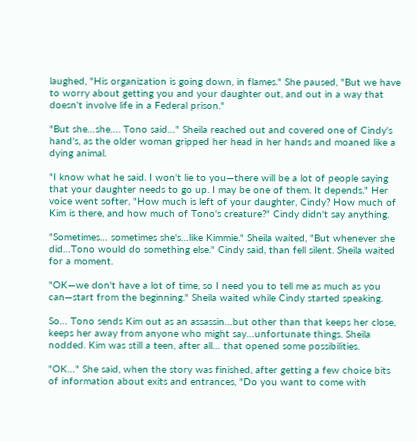laughed, "His organization is going down, in flames." She paused, "But we have to worry about getting you and your daughter out, and out in a way that doesn't involve life in a Federal prison."

"But she…she…. Tono said…" Sheila reached out and covered one of Cindy's hand's, as the older woman gripped her head in her hands and moaned like a dying animal.

"I know what he said. I won't lie to you—there will be a lot of people saying that your daughter needs to go up. I may be one of them. It depends." Her voice went softer, "How much is left of your daughter, Cindy? How much of Kim is there, and how much of Tono's creature?" Cindy didn't say anything.

"Sometimes… sometimes she's…like Kimmie." Sheila waited, "But whenever she did…Tono would do something else." Cindy said, than fell silent. Sheila waited for a moment.

"OK—we don't have a lot of time, so I need you to tell me as much as you can—start from the beginning." Sheila waited while Cindy started speaking.

So… Tono sends Kim out as an assassin…but other than that keeps her close, keeps her away from anyone who might say…unfortunate things. Sheila nodded. Kim was still a teen, after all… that opened some possibilities.

"OK…" She said, when the story was finished, after getting a few choice bits of information about exits and entrances, "Do you want to come with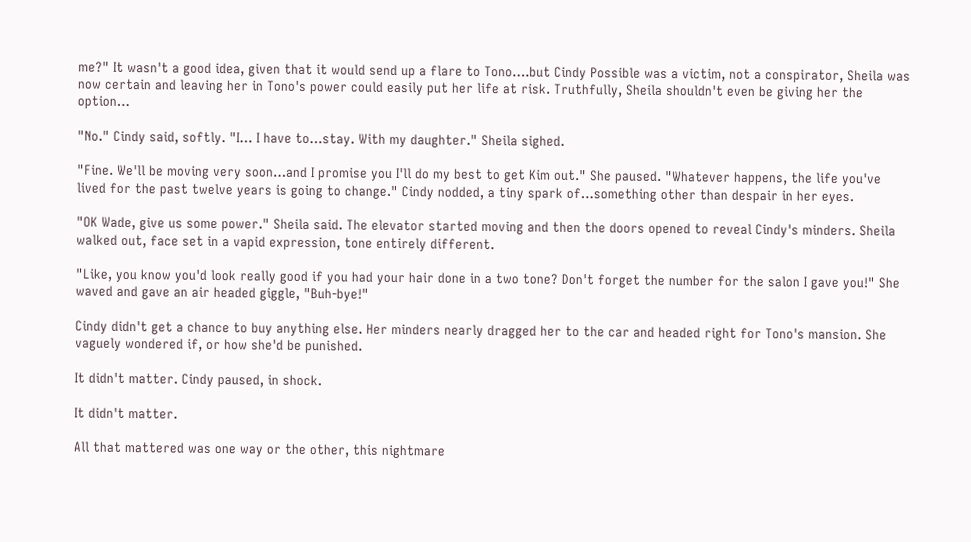me?" It wasn't a good idea, given that it would send up a flare to Tono….but Cindy Possible was a victim, not a conspirator, Sheila was now certain and leaving her in Tono's power could easily put her life at risk. Truthfully, Sheila shouldn't even be giving her the option…

"No." Cindy said, softly. "I… I have to…stay. With my daughter." Sheila sighed.

"Fine. We'll be moving very soon…and I promise you I'll do my best to get Kim out." She paused. "Whatever happens, the life you've lived for the past twelve years is going to change." Cindy nodded, a tiny spark of…something other than despair in her eyes.

"OK Wade, give us some power." Sheila said. The elevator started moving and then the doors opened to reveal Cindy's minders. Sheila walked out, face set in a vapid expression, tone entirely different.

"Like, you know you'd look really good if you had your hair done in a two tone? Don't forget the number for the salon I gave you!" She waved and gave an air headed giggle, "Buh-bye!"

Cindy didn't get a chance to buy anything else. Her minders nearly dragged her to the car and headed right for Tono's mansion. She vaguely wondered if, or how she'd be punished.

It didn't matter. Cindy paused, in shock.

It didn't matter.

All that mattered was one way or the other, this nightmare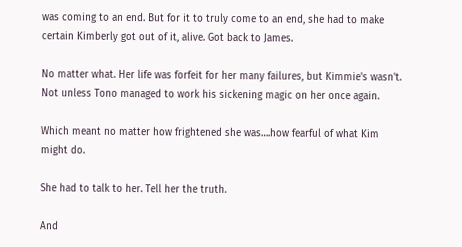was coming to an end. But for it to truly come to an end, she had to make certain Kimberly got out of it, alive. Got back to James.

No matter what. Her life was forfeit for her many failures, but Kimmie's wasn't. Not unless Tono managed to work his sickening magic on her once again.

Which meant no matter how frightened she was….how fearful of what Kim might do.

She had to talk to her. Tell her the truth.

And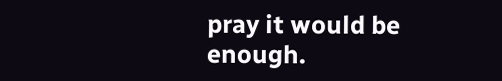pray it would be enough.